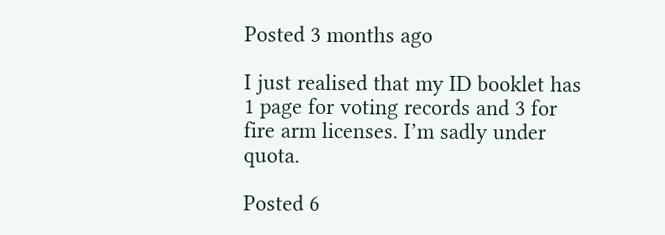Posted 3 months ago

I just realised that my ID booklet has 1 page for voting records and 3 for fire arm licenses. I’m sadly under quota.

Posted 6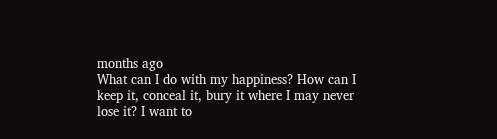months ago
What can I do with my happiness? How can I keep it, conceal it, bury it where I may never lose it? I want to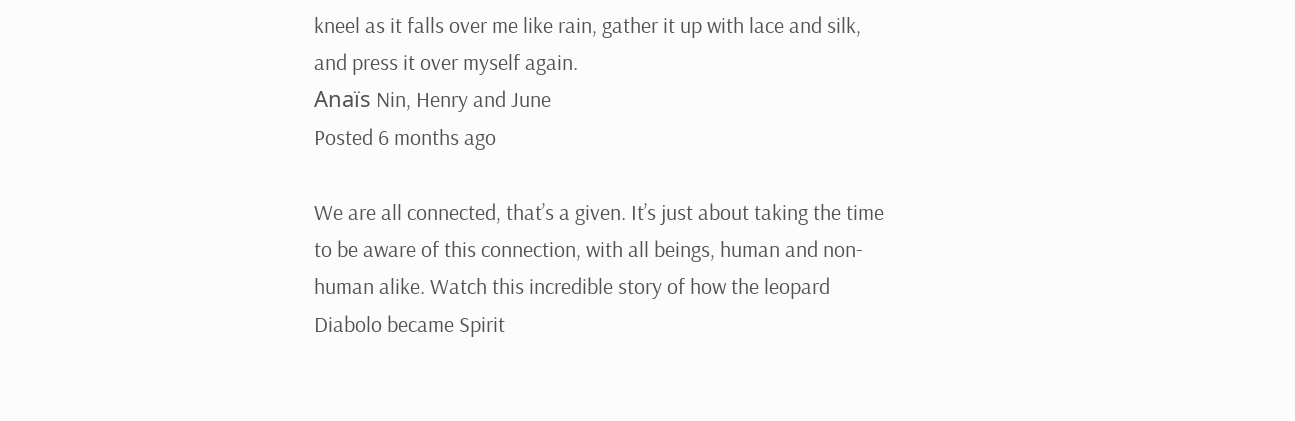kneel as it falls over me like rain, gather it up with lace and silk, and press it over myself again.
Anaïs Nin, Henry and June
Posted 6 months ago

We are all connected, that’s a given. It’s just about taking the time to be aware of this connection, with all beings, human and non-human alike. Watch this incredible story of how the leopard Diabolo became Spirit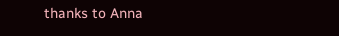thanks to Anna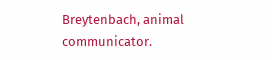Breytenbach, animal communicator.